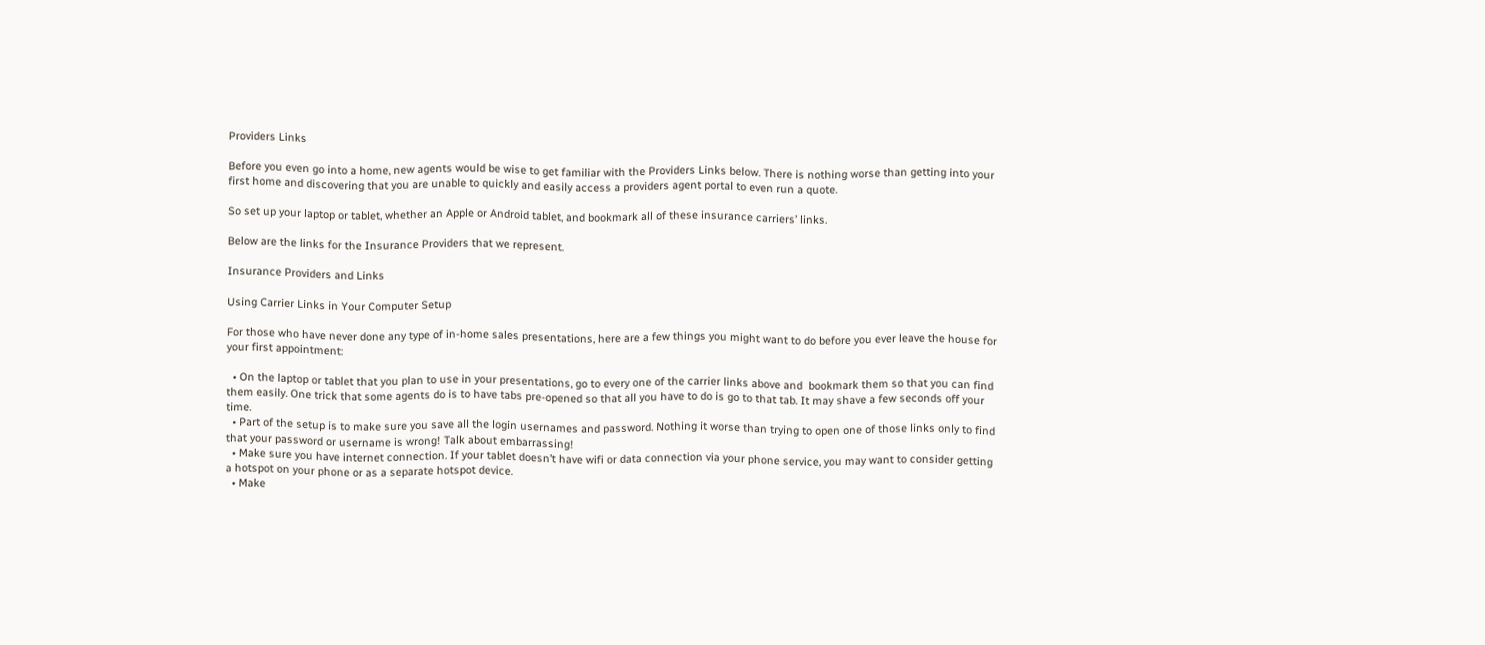Providers Links

Before you even go into a home, new agents would be wise to get familiar with the Providers Links below. There is nothing worse than getting into your first home and discovering that you are unable to quickly and easily access a providers agent portal to even run a quote.

So set up your laptop or tablet, whether an Apple or Android tablet, and bookmark all of these insurance carriers’ links.

Below are the links for the Insurance Providers that we represent.

Insurance Providers and Links

Using Carrier Links in Your Computer Setup

For those who have never done any type of in-home sales presentations, here are a few things you might want to do before you ever leave the house for your first appointment:

  • On the laptop or tablet that you plan to use in your presentations, go to every one of the carrier links above and  bookmark them so that you can find them easily. One trick that some agents do is to have tabs pre-opened so that all you have to do is go to that tab. It may shave a few seconds off your time.
  • Part of the setup is to make sure you save all the login usernames and password. Nothing it worse than trying to open one of those links only to find that your password or username is wrong! Talk about embarrassing!
  • Make sure you have internet connection. If your tablet doesn’t have wifi or data connection via your phone service, you may want to consider getting a hotspot on your phone or as a separate hotspot device.
  • Make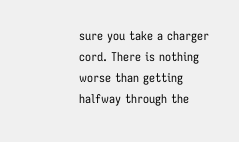sure you take a charger cord. There is nothing worse than getting halfway through the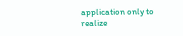application only to realize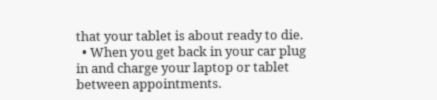that your tablet is about ready to die.
  • When you get back in your car plug in and charge your laptop or tablet between appointments.